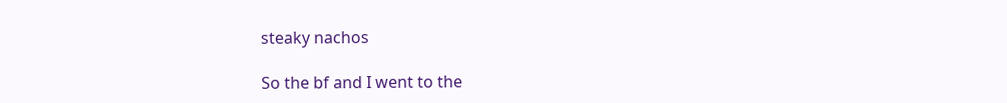steaky nachos

So the bf and I went to the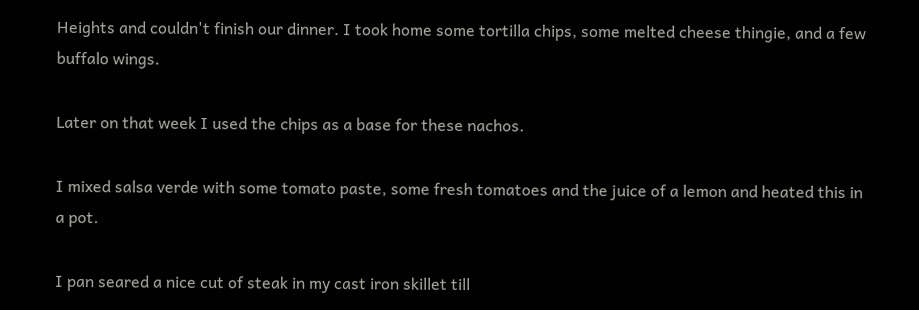Heights and couldn't finish our dinner. I took home some tortilla chips, some melted cheese thingie, and a few buffalo wings.

Later on that week I used the chips as a base for these nachos.

I mixed salsa verde with some tomato paste, some fresh tomatoes and the juice of a lemon and heated this in a pot.

I pan seared a nice cut of steak in my cast iron skillet till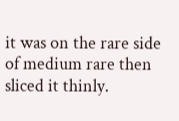it was on the rare side of medium rare then sliced it thinly.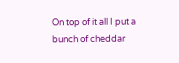On top of it all I put a bunch of cheddar